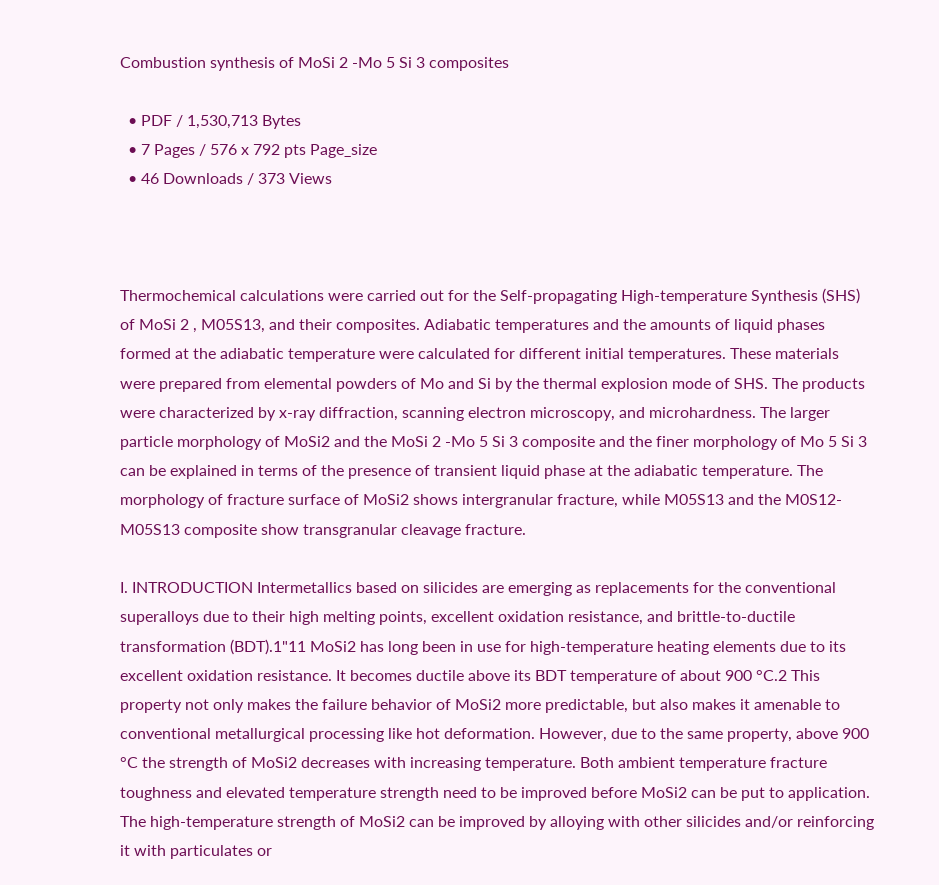Combustion synthesis of MoSi 2 -Mo 5 Si 3 composites

  • PDF / 1,530,713 Bytes
  • 7 Pages / 576 x 792 pts Page_size
  • 46 Downloads / 373 Views



Thermochemical calculations were carried out for the Self-propagating High-temperature Synthesis (SHS) of MoSi 2 , M05S13, and their composites. Adiabatic temperatures and the amounts of liquid phases formed at the adiabatic temperature were calculated for different initial temperatures. These materials were prepared from elemental powders of Mo and Si by the thermal explosion mode of SHS. The products were characterized by x-ray diffraction, scanning electron microscopy, and microhardness. The larger particle morphology of MoSi2 and the MoSi 2 -Mo 5 Si 3 composite and the finer morphology of Mo 5 Si 3 can be explained in terms of the presence of transient liquid phase at the adiabatic temperature. The morphology of fracture surface of MoSi2 shows intergranular fracture, while M05S13 and the M0S12-M05S13 composite show transgranular cleavage fracture.

I. INTRODUCTION Intermetallics based on silicides are emerging as replacements for the conventional superalloys due to their high melting points, excellent oxidation resistance, and brittle-to-ductile transformation (BDT).1"11 MoSi2 has long been in use for high-temperature heating elements due to its excellent oxidation resistance. It becomes ductile above its BDT temperature of about 900 °C.2 This property not only makes the failure behavior of MoSi2 more predictable, but also makes it amenable to conventional metallurgical processing like hot deformation. However, due to the same property, above 900 °C the strength of MoSi2 decreases with increasing temperature. Both ambient temperature fracture toughness and elevated temperature strength need to be improved before MoSi2 can be put to application. The high-temperature strength of MoSi2 can be improved by alloying with other silicides and/or reinforcing it with particulates or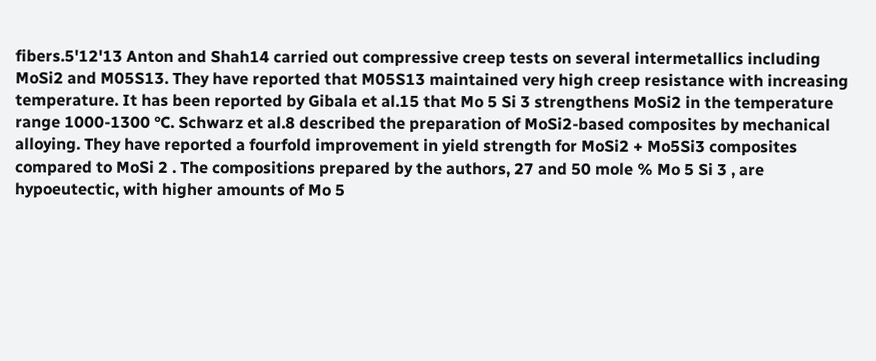fibers.5'12'13 Anton and Shah14 carried out compressive creep tests on several intermetallics including MoSi2 and M05S13. They have reported that M05S13 maintained very high creep resistance with increasing temperature. It has been reported by Gibala et al.15 that Mo 5 Si 3 strengthens MoSi2 in the temperature range 1000-1300 °C. Schwarz et al.8 described the preparation of MoSi2-based composites by mechanical alloying. They have reported a fourfold improvement in yield strength for MoSi2 + Mo5Si3 composites compared to MoSi 2 . The compositions prepared by the authors, 27 and 50 mole % Mo 5 Si 3 , are hypoeutectic, with higher amounts of Mo 5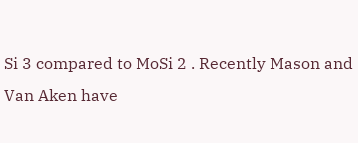Si 3 compared to MoSi 2 . Recently Mason and Van Aken have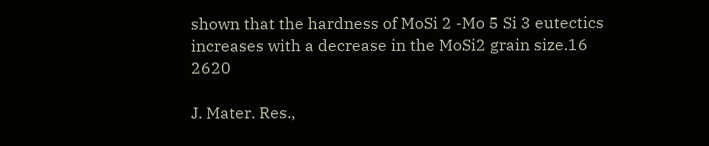shown that the hardness of MoSi 2 -Mo 5 Si 3 eutectics increases with a decrease in the MoSi2 grain size.16 2620

J. Mater. Res.,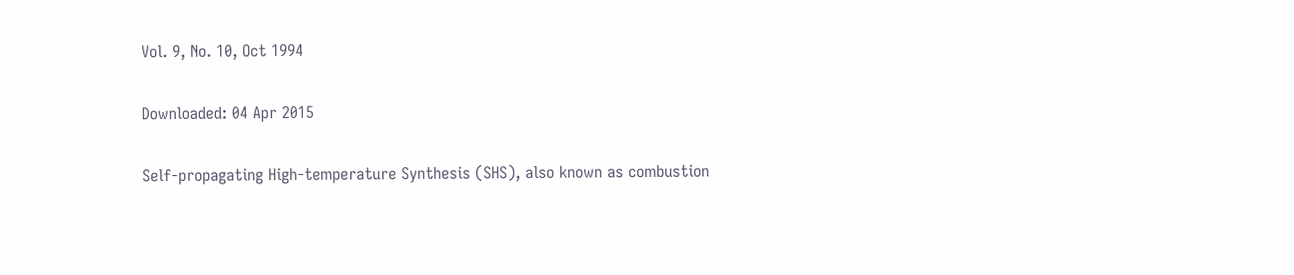Vol. 9, No. 10, Oct 1994

Downloaded: 04 Apr 2015

Self-propagating High-temperature Synthesis (SHS), also known as combustion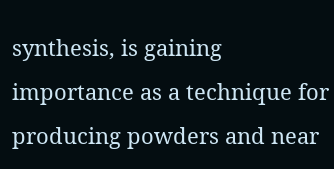synthesis, is gaining importance as a technique for producing powders and near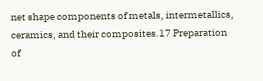net shape components of metals, intermetallics, ceramics, and their composites.17 Preparation of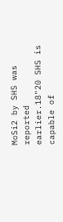MoSi2 by SHS was reported earlier.18"20 SHS is capable of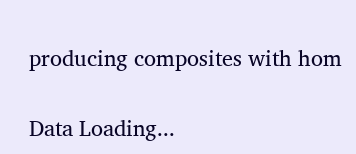producing composites with hom

Data Loading...